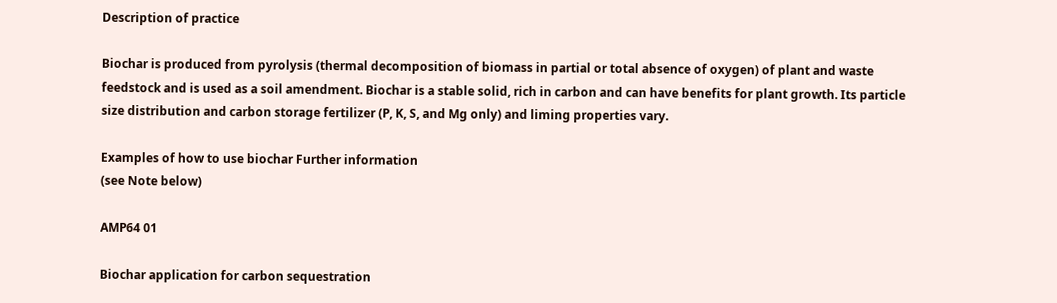Description of practice

Biochar is produced from pyrolysis (thermal decomposition of biomass in partial or total absence of oxygen) of plant and waste feedstock and is used as a soil amendment. Biochar is a stable solid, rich in carbon and can have benefits for plant growth. Its particle size distribution and carbon storage fertilizer (P, K, S, and Mg only) and liming properties vary.

Examples of how to use biochar Further information
(see Note below)

AMP64 01

Biochar application for carbon sequestration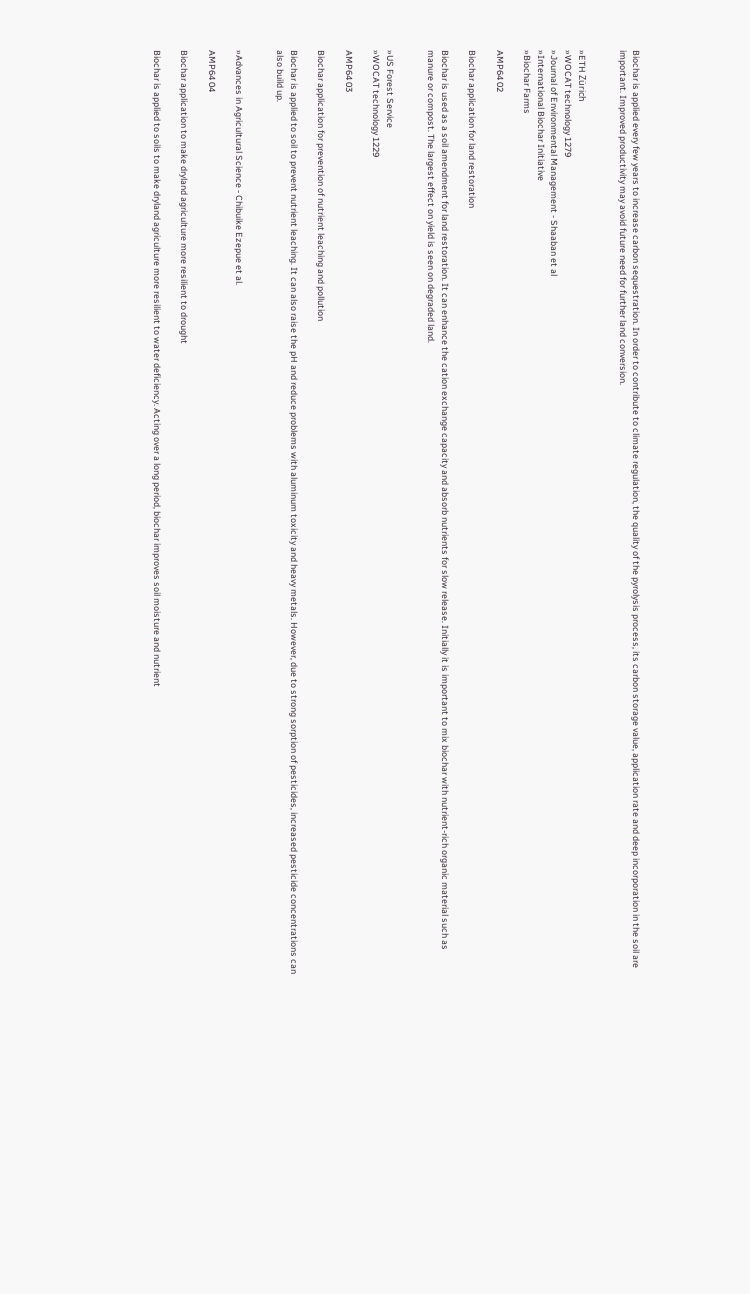Biochar is applied every few years to increase carbon sequestration. In order to contribute to climate regulation, the quality of the pyrolysis process, its carbon storage value, application rate and deep incorporation in the soil are important. Improved productivity may avoid future need for further land conversion.


»ETH Zürich
»WOCAT technology 1279
»Journal of Environmental Management - Shaaban et al
»International Biochar Initiative
»Biochar Farms

AMP64 02

Biochar application for land restoration

Biochar is used as a soil amendment for land restoration. It can enhance the cation exchange capacity and absorb nutrients for slow release. Initially it is important to mix biochar with nutrient-rich organic material such as manure or compost. The largest effect on yield is seen on degraded land.


»US Forest Service
»WOCAT technology 1229

AMP64 03

Biochar application for prevention of nutrient leaching and pollution

Biochar is applied to soil to prevent nutrient leaching. It can also raise the pH and reduce problems with aluminum toxicity and heavy metals. However, due to strong sorption of pesticides, increased pesticide concentrations can also build up.


»Advances in Agricultural Science - Chibuike Ezepue et al.

AMP64 04

Biochar application to make dryland agriculture more resilient to drought

Biochar is applied to soils to make dryland agriculture more resilient to water deficiency. Acting over a long period, biochar improves soil moisture and nutrient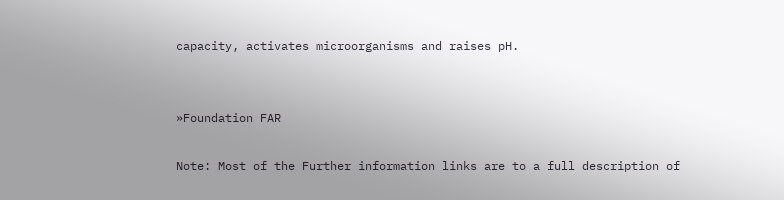capacity, activates microorganisms and raises pH.


»Foundation FAR

Note: Most of the Further information links are to a full description of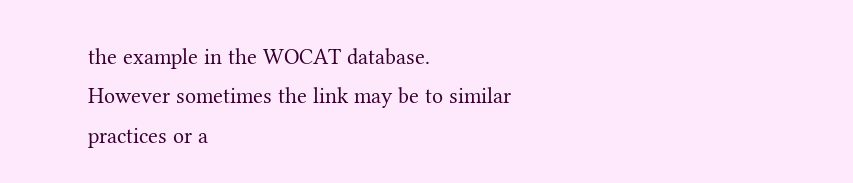the example in the WOCAT database. However sometimes the link may be to similar practices or a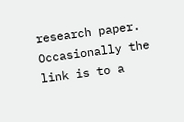research paper. Occasionally the link is to a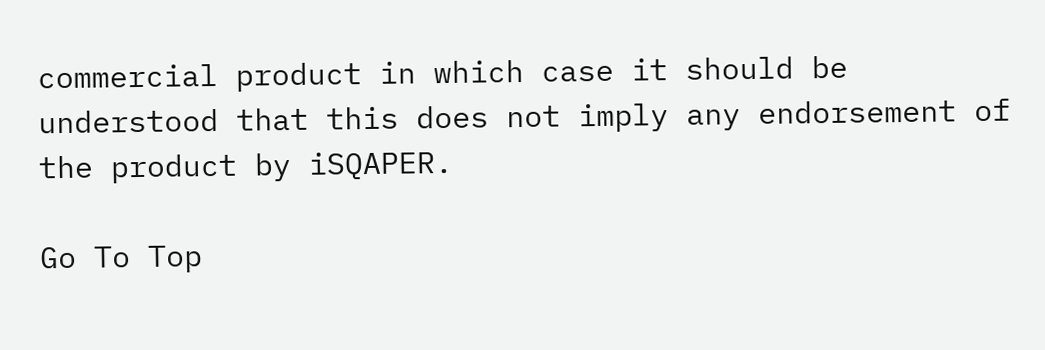commercial product in which case it should be understood that this does not imply any endorsement of the product by iSQAPER.

Go To Top